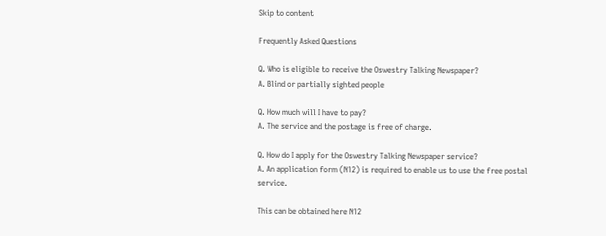Skip to content

Frequently Asked Questions

Q. Who is eligible to receive the Oswestry Talking Newspaper?
A. Blind or partially sighted people

Q. How much will I have to pay?
A. The service and the postage is free of charge.

Q. How do I apply for the Oswestry Talking Newspaper service?
A. An application form (N12) is required to enable us to use the free postal service.

This can be obtained here N12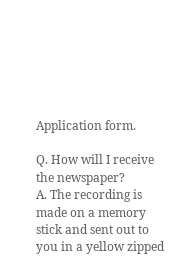Application form.

Q. How will I receive the newspaper?
A. The recording is made on a memory stick and sent out to you in a yellow zipped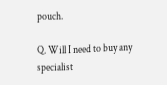pouch.

Q. Will I need to buy any specialist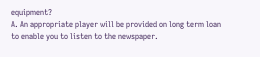equipment?
A. An appropriate player will be provided on long term loan to enable you to listen to the newspaper.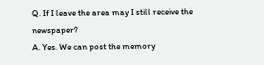Q. If I leave the area may I still receive the newspaper?
A. Yes. We can post the memory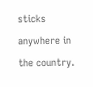sticks anywhere in the country.